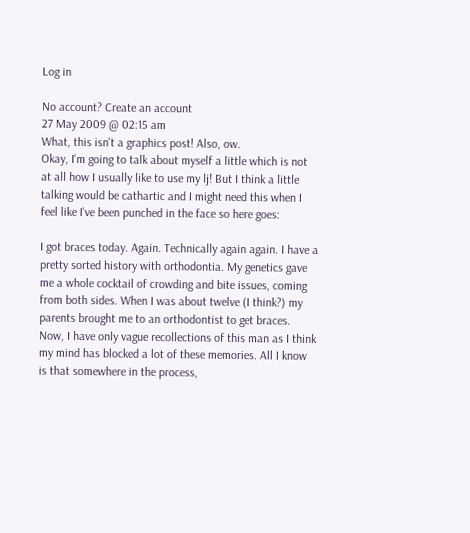Log in

No account? Create an account
27 May 2009 @ 02:15 am
What, this isn't a graphics post! Also, ow.
Okay, I'm going to talk about myself a little which is not at all how I usually like to use my lj! But I think a little talking would be cathartic and I might need this when I feel like I've been punched in the face so here goes:

I got braces today. Again. Technically again again. I have a pretty sorted history with orthodontia. My genetics gave me a whole cocktail of crowding and bite issues, coming from both sides. When I was about twelve (I think?) my parents brought me to an orthodontist to get braces. Now, I have only vague recollections of this man as I think my mind has blocked a lot of these memories. All I know is that somewhere in the process,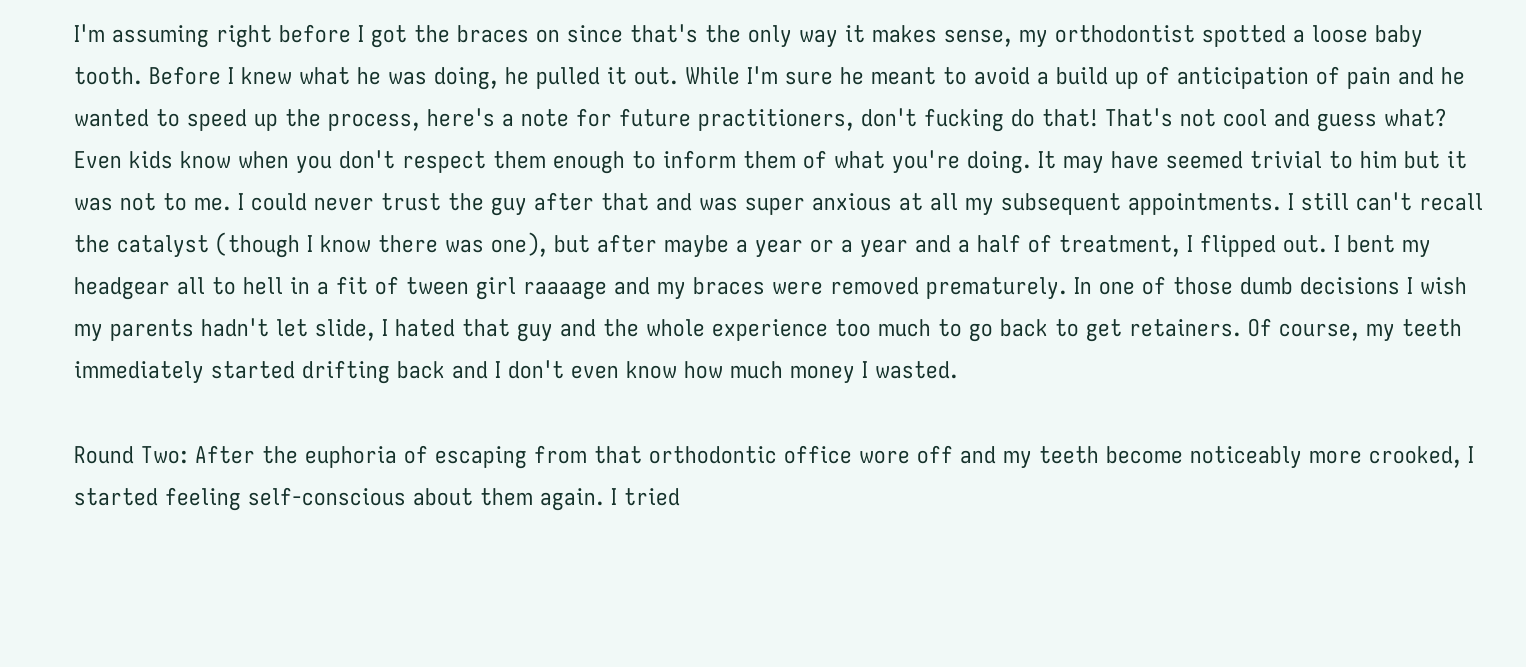I'm assuming right before I got the braces on since that's the only way it makes sense, my orthodontist spotted a loose baby tooth. Before I knew what he was doing, he pulled it out. While I'm sure he meant to avoid a build up of anticipation of pain and he wanted to speed up the process, here's a note for future practitioners, don't fucking do that! That's not cool and guess what? Even kids know when you don't respect them enough to inform them of what you're doing. It may have seemed trivial to him but it was not to me. I could never trust the guy after that and was super anxious at all my subsequent appointments. I still can't recall the catalyst (though I know there was one), but after maybe a year or a year and a half of treatment, I flipped out. I bent my headgear all to hell in a fit of tween girl raaaage and my braces were removed prematurely. In one of those dumb decisions I wish my parents hadn't let slide, I hated that guy and the whole experience too much to go back to get retainers. Of course, my teeth immediately started drifting back and I don't even know how much money I wasted.

Round Two: After the euphoria of escaping from that orthodontic office wore off and my teeth become noticeably more crooked, I started feeling self-conscious about them again. I tried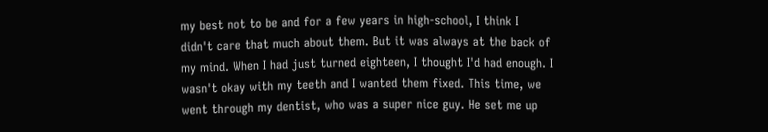my best not to be and for a few years in high-school, I think I didn't care that much about them. But it was always at the back of my mind. When I had just turned eighteen, I thought I'd had enough. I wasn't okay with my teeth and I wanted them fixed. This time, we went through my dentist, who was a super nice guy. He set me up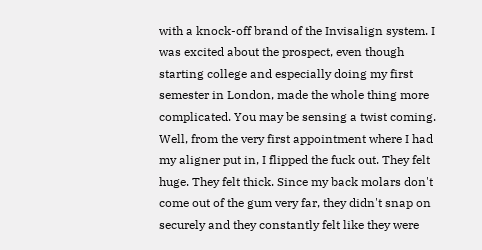with a knock-off brand of the Invisalign system. I was excited about the prospect, even though starting college and especially doing my first semester in London, made the whole thing more complicated. You may be sensing a twist coming. Well, from the very first appointment where I had my aligner put in, I flipped the fuck out. They felt huge. They felt thick. Since my back molars don't come out of the gum very far, they didn't snap on securely and they constantly felt like they were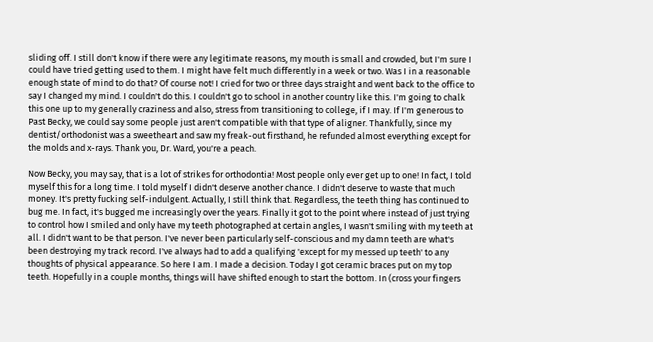sliding off. I still don't know if there were any legitimate reasons, my mouth is small and crowded, but I'm sure I could have tried getting used to them. I might have felt much differently in a week or two. Was I in a reasonable enough state of mind to do that? Of course not! I cried for two or three days straight and went back to the office to say I changed my mind. I couldn't do this. I couldn't go to school in another country like this. I'm going to chalk this one up to my generally craziness and also, stress from transitioning to college, if I may. If I'm generous to Past Becky, we could say some people just aren't compatible with that type of aligner. Thankfully, since my dentist/orthodonist was a sweetheart and saw my freak-out firsthand, he refunded almost everything except for the molds and x-rays. Thank you, Dr. Ward, you're a peach.

Now Becky, you may say, that is a lot of strikes for orthodontia! Most people only ever get up to one! In fact, I told myself this for a long time. I told myself I didn't deserve another chance. I didn't deserve to waste that much money. It's pretty fucking self-indulgent. Actually, I still think that. Regardless, the teeth thing has continued to bug me. In fact, it's bugged me increasingly over the years. Finally it got to the point where instead of just trying to control how I smiled and only have my teeth photographed at certain angles, I wasn't smiling with my teeth at all. I didn't want to be that person. I've never been particularly self-conscious and my damn teeth are what's been destroying my track record. I've always had to add a qualifying 'except for my messed up teeth' to any thoughts of physical appearance. So here I am. I made a decision. Today I got ceramic braces put on my top teeth. Hopefully in a couple months, things will have shifted enough to start the bottom. In (cross your fingers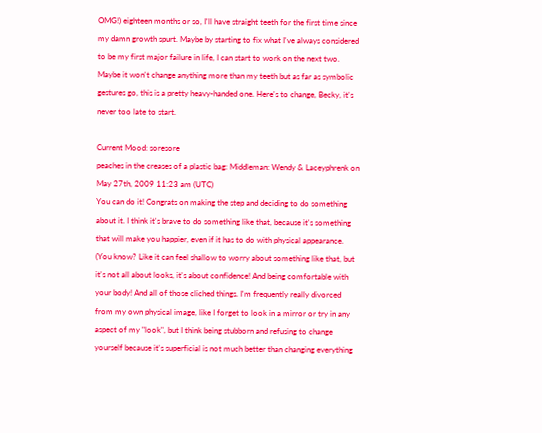OMG!) eighteen months or so, I'll have straight teeth for the first time since my damn growth spurt. Maybe by starting to fix what I've always considered to be my first major failure in life, I can start to work on the next two. Maybe it won't change anything more than my teeth but as far as symbolic gestures go, this is a pretty heavy-handed one. Here's to change, Becky, it's never too late to start.

Current Mood: soresore
peaches in the creases of a plastic bag: Middleman: Wendy & Laceyphrenk on May 27th, 2009 11:23 am (UTC)
You can do it! Congrats on making the step and deciding to do something about it. I think it's brave to do something like that, because it's something that will make you happier, even if it has to do with physical appearance. (You know? Like it can feel shallow to worry about something like that, but it's not all about looks, it's about confidence! And being comfortable with your body! And all of those cliched things. I'm frequently really divorced from my own physical image, like I forget to look in a mirror or try in any aspect of my "look", but I think being stubborn and refusing to change yourself because it's superficial is not much better than changing everything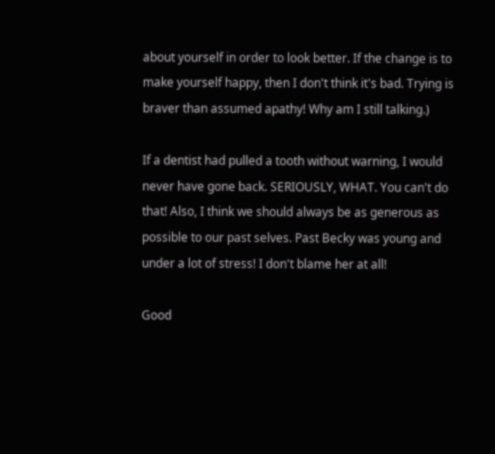about yourself in order to look better. If the change is to make yourself happy, then I don't think it's bad. Trying is braver than assumed apathy! Why am I still talking.)

If a dentist had pulled a tooth without warning, I would never have gone back. SERIOUSLY, WHAT. You can't do that! Also, I think we should always be as generous as possible to our past selves. Past Becky was young and under a lot of stress! I don't blame her at all!

Good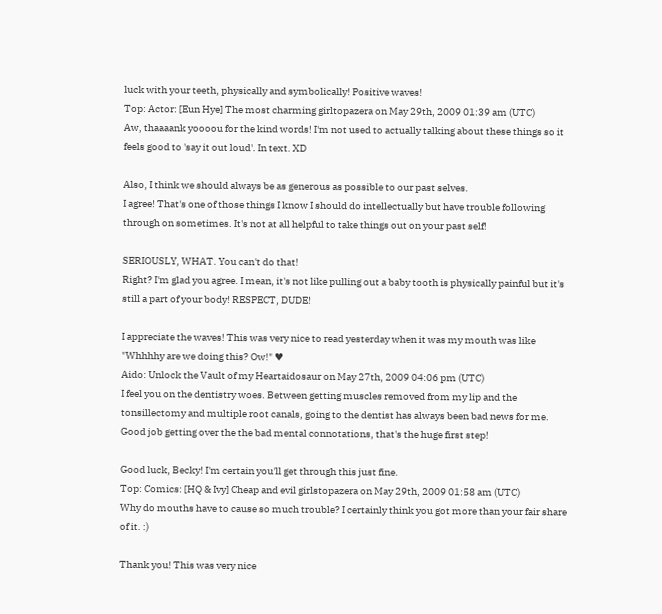luck with your teeth, physically and symbolically! Positive waves!
Top: Actor: [Eun Hye] The most charming girltopazera on May 29th, 2009 01:39 am (UTC)
Aw, thaaaank yoooou for the kind words! I'm not used to actually talking about these things so it feels good to 'say it out loud'. In text. XD

Also, I think we should always be as generous as possible to our past selves.
I agree! That's one of those things I know I should do intellectually but have trouble following through on sometimes. It's not at all helpful to take things out on your past self!

SERIOUSLY, WHAT. You can't do that!
Right? I'm glad you agree. I mean, it's not like pulling out a baby tooth is physically painful but it's still a part of your body! RESPECT, DUDE!

I appreciate the waves! This was very nice to read yesterday when it was my mouth was like "Whhhhy are we doing this? Ow!" ♥
Aido: Unlock the Vault of my Heartaidosaur on May 27th, 2009 04:06 pm (UTC)
I feel you on the dentistry woes. Between getting muscles removed from my lip and the tonsillectomy and multiple root canals, going to the dentist has always been bad news for me. Good job getting over the the bad mental connotations, that's the huge first step!

Good luck, Becky! I'm certain you'll get through this just fine.
Top: Comics: [HQ & Ivy] Cheap and evil girlstopazera on May 29th, 2009 01:58 am (UTC)
Why do mouths have to cause so much trouble? I certainly think you got more than your fair share of it. :)

Thank you! This was very nice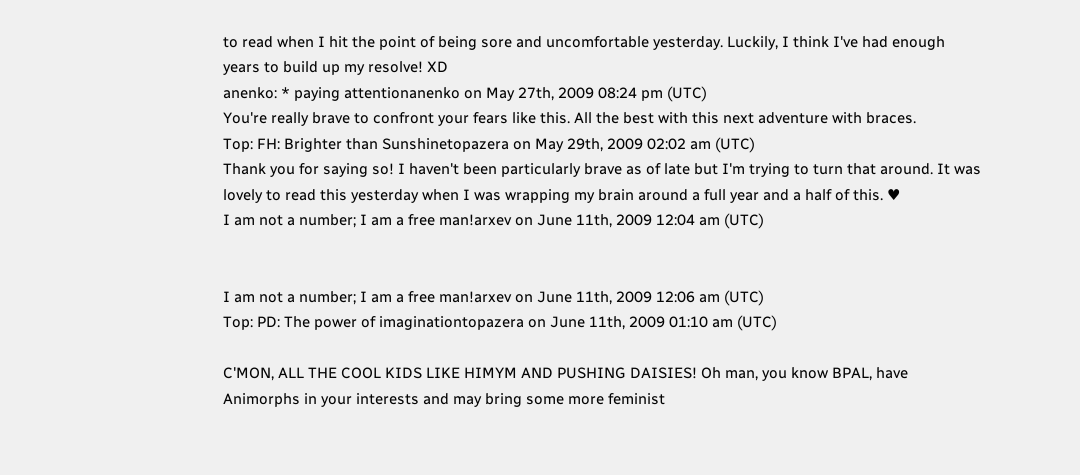to read when I hit the point of being sore and uncomfortable yesterday. Luckily, I think I've had enough years to build up my resolve! XD
anenko: * paying attentionanenko on May 27th, 2009 08:24 pm (UTC)
You're really brave to confront your fears like this. All the best with this next adventure with braces.
Top: FH: Brighter than Sunshinetopazera on May 29th, 2009 02:02 am (UTC)
Thank you for saying so! I haven't been particularly brave as of late but I'm trying to turn that around. It was lovely to read this yesterday when I was wrapping my brain around a full year and a half of this. ♥
I am not a number; I am a free man!arxev on June 11th, 2009 12:04 am (UTC)


I am not a number; I am a free man!arxev on June 11th, 2009 12:06 am (UTC)
Top: PD: The power of imaginationtopazera on June 11th, 2009 01:10 am (UTC)

C'MON, ALL THE COOL KIDS LIKE HIMYM AND PUSHING DAISIES! Oh man, you know BPAL, have Animorphs in your interests and may bring some more feminist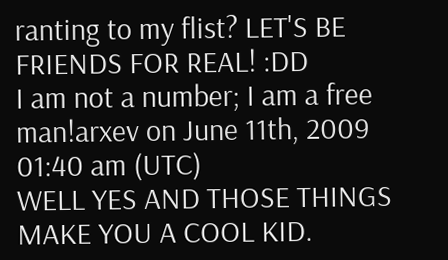ranting to my flist? LET'S BE FRIENDS FOR REAL! :DD
I am not a number; I am a free man!arxev on June 11th, 2009 01:40 am (UTC)
WELL YES AND THOSE THINGS MAKE YOU A COOL KID.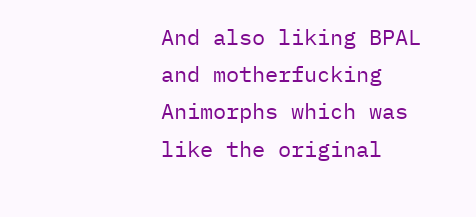And also liking BPAL and motherfucking Animorphs which was like the original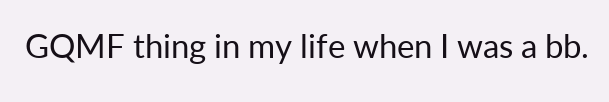GQMF thing in my life when I was a bb.